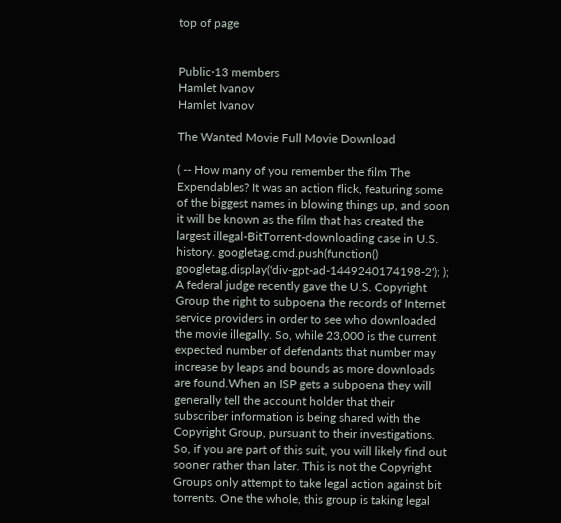top of page


Public·13 members
Hamlet Ivanov
Hamlet Ivanov

The Wanted Movie Full Movie Download

( -- How many of you remember the film The Expendables? It was an action flick, featuring some of the biggest names in blowing things up, and soon it will be known as the film that has created the largest illegal-BitTorrent-downloading case in U.S. history. googletag.cmd.push(function() googletag.display('div-gpt-ad-1449240174198-2'); ); A federal judge recently gave the U.S. Copyright Group the right to subpoena the records of Internet service providers in order to see who downloaded the movie illegally. So, while 23,000 is the current expected number of defendants that number may increase by leaps and bounds as more downloads are found.When an ISP gets a subpoena they will generally tell the account holder that their subscriber information is being shared with the Copyright Group, pursuant to their investigations. So, if you are part of this suit, you will likely find out sooner rather than later. This is not the Copyright Groups only attempt to take legal action against bit torrents. One the whole, this group is taking legal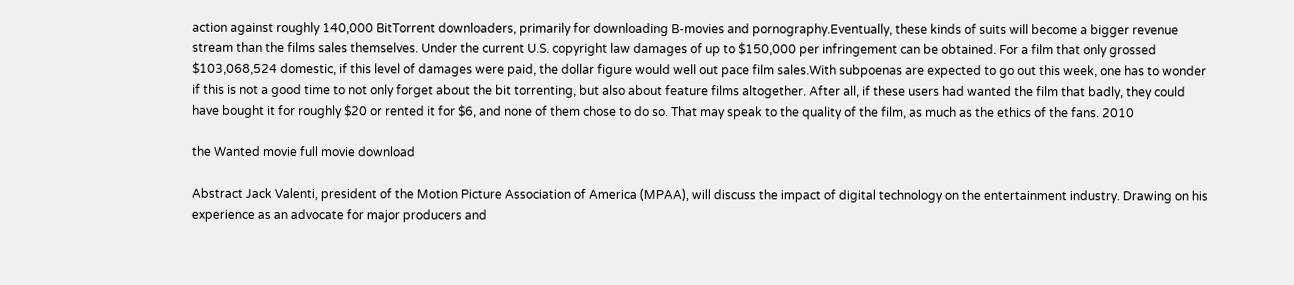action against roughly 140,000 BitTorrent downloaders, primarily for downloading B-movies and pornography.Eventually, these kinds of suits will become a bigger revenue stream than the films sales themselves. Under the current U.S. copyright law damages of up to $150,000 per infringement can be obtained. For a film that only grossed $103,068,524 domestic, if this level of damages were paid, the dollar figure would well out pace film sales.With subpoenas are expected to go out this week, one has to wonder if this is not a good time to not only forget about the bit torrenting, but also about feature films altogether. After all, if these users had wanted the film that badly, they could have bought it for roughly $20 or rented it for $6, and none of them chose to do so. That may speak to the quality of the film, as much as the ethics of the fans. 2010

the Wanted movie full movie download

Abstract Jack Valenti, president of the Motion Picture Association of America (MPAA), will discuss the impact of digital technology on the entertainment industry. Drawing on his experience as an advocate for major producers and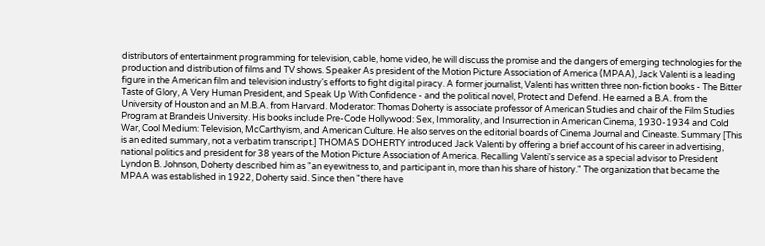distributors of entertainment programming for television, cable, home video, he will discuss the promise and the dangers of emerging technologies for the production and distribution of films and TV shows. Speaker As president of the Motion Picture Association of America (MPAA), Jack Valenti is a leading figure in the American film and television industry's efforts to fight digital piracy. A former journalist, Valenti has written three non-fiction books - The Bitter Taste of Glory, A Very Human President, and Speak Up With Confidence - and the political novel, Protect and Defend. He earned a B.A. from the University of Houston and an M.B.A. from Harvard. Moderator: Thomas Doherty is associate professor of American Studies and chair of the Film Studies Program at Brandeis University. His books include Pre-Code Hollywood: Sex, Immorality, and Insurrection in American Cinema, 1930-1934 and Cold War, Cool Medium: Television, McCarthyism, and American Culture. He also serves on the editorial boards of Cinema Journal and Cineaste. Summary [This is an edited summary, not a verbatim transcript.] THOMAS DOHERTY introduced Jack Valenti by offering a brief account of his career in advertising, national politics and president for 38 years of the Motion Picture Association of America. Recalling Valenti's service as a special advisor to President Lyndon B. Johnson, Doherty described him as "an eyewitness to, and participant in, more than his share of history." The organization that became the MPAA was established in 1922, Doherty said. Since then "there have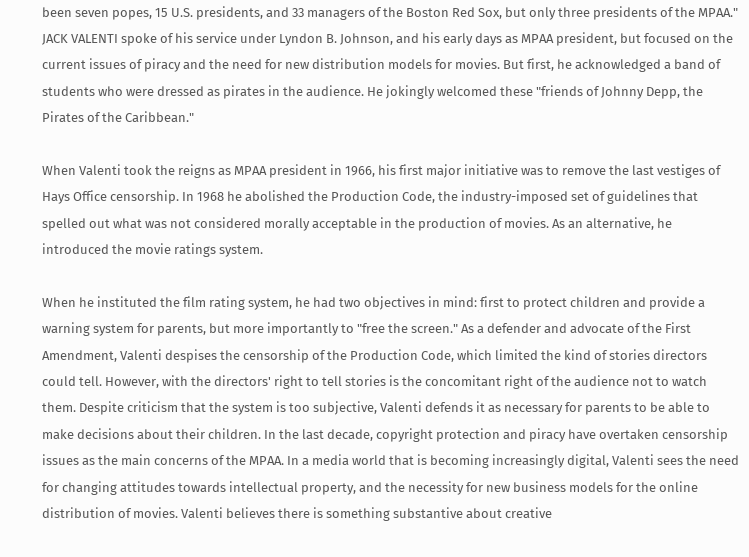been seven popes, 15 U.S. presidents, and 33 managers of the Boston Red Sox, but only three presidents of the MPAA." JACK VALENTI spoke of his service under Lyndon B. Johnson, and his early days as MPAA president, but focused on the current issues of piracy and the need for new distribution models for movies. But first, he acknowledged a band of students who were dressed as pirates in the audience. He jokingly welcomed these "friends of Johnny Depp, the Pirates of the Caribbean."

When Valenti took the reigns as MPAA president in 1966, his first major initiative was to remove the last vestiges of Hays Office censorship. In 1968 he abolished the Production Code, the industry-imposed set of guidelines that spelled out what was not considered morally acceptable in the production of movies. As an alternative, he introduced the movie ratings system.

When he instituted the film rating system, he had two objectives in mind: first to protect children and provide a warning system for parents, but more importantly to "free the screen." As a defender and advocate of the First Amendment, Valenti despises the censorship of the Production Code, which limited the kind of stories directors could tell. However, with the directors' right to tell stories is the concomitant right of the audience not to watch them. Despite criticism that the system is too subjective, Valenti defends it as necessary for parents to be able to make decisions about their children. In the last decade, copyright protection and piracy have overtaken censorship issues as the main concerns of the MPAA. In a media world that is becoming increasingly digital, Valenti sees the need for changing attitudes towards intellectual property, and the necessity for new business models for the online distribution of movies. Valenti believes there is something substantive about creative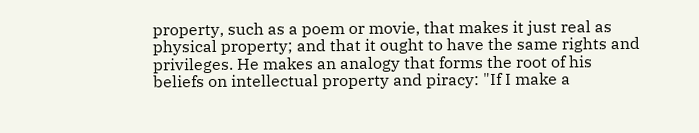property, such as a poem or movie, that makes it just real as physical property; and that it ought to have the same rights and privileges. He makes an analogy that forms the root of his beliefs on intellectual property and piracy: "If I make a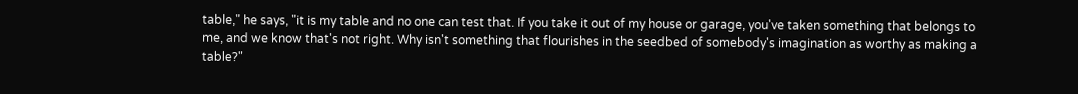table," he says, "it is my table and no one can test that. If you take it out of my house or garage, you've taken something that belongs to me, and we know that's not right. Why isn't something that flourishes in the seedbed of somebody's imagination as worthy as making a table?"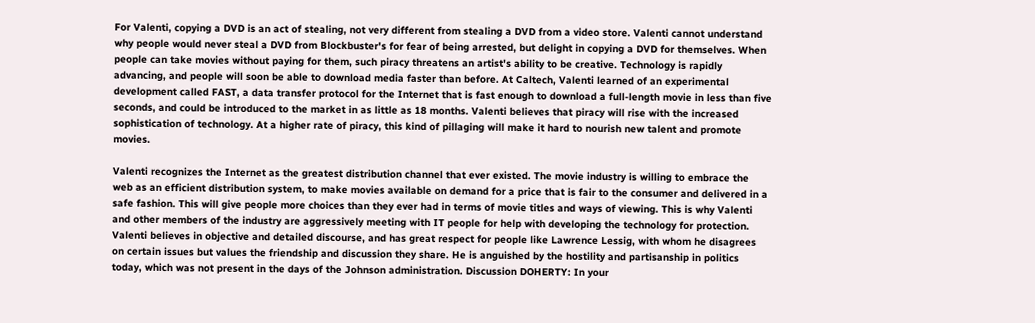For Valenti, copying a DVD is an act of stealing, not very different from stealing a DVD from a video store. Valenti cannot understand why people would never steal a DVD from Blockbuster's for fear of being arrested, but delight in copying a DVD for themselves. When people can take movies without paying for them, such piracy threatens an artist's ability to be creative. Technology is rapidly advancing, and people will soon be able to download media faster than before. At Caltech, Valenti learned of an experimental development called FAST, a data transfer protocol for the Internet that is fast enough to download a full-length movie in less than five seconds, and could be introduced to the market in as little as 18 months. Valenti believes that piracy will rise with the increased sophistication of technology. At a higher rate of piracy, this kind of pillaging will make it hard to nourish new talent and promote movies.

Valenti recognizes the Internet as the greatest distribution channel that ever existed. The movie industry is willing to embrace the web as an efficient distribution system, to make movies available on demand for a price that is fair to the consumer and delivered in a safe fashion. This will give people more choices than they ever had in terms of movie titles and ways of viewing. This is why Valenti and other members of the industry are aggressively meeting with IT people for help with developing the technology for protection. Valenti believes in objective and detailed discourse, and has great respect for people like Lawrence Lessig, with whom he disagrees on certain issues but values the friendship and discussion they share. He is anguished by the hostility and partisanship in politics today, which was not present in the days of the Johnson administration. Discussion DOHERTY: In your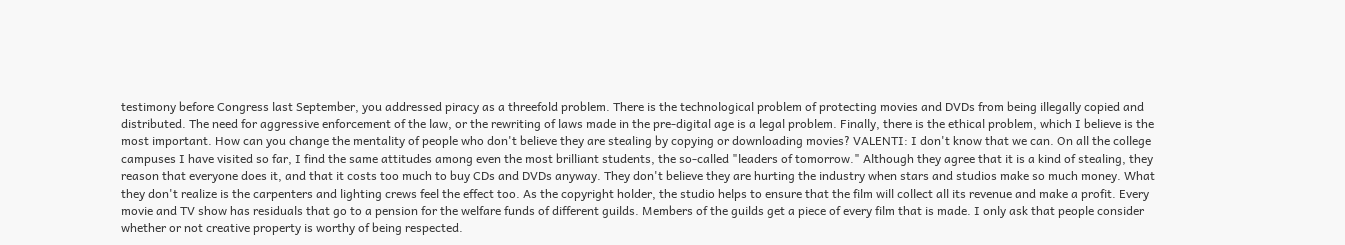testimony before Congress last September, you addressed piracy as a threefold problem. There is the technological problem of protecting movies and DVDs from being illegally copied and distributed. The need for aggressive enforcement of the law, or the rewriting of laws made in the pre-digital age is a legal problem. Finally, there is the ethical problem, which I believe is the most important. How can you change the mentality of people who don't believe they are stealing by copying or downloading movies? VALENTI: I don't know that we can. On all the college campuses I have visited so far, I find the same attitudes among even the most brilliant students, the so-called "leaders of tomorrow." Although they agree that it is a kind of stealing, they reason that everyone does it, and that it costs too much to buy CDs and DVDs anyway. They don't believe they are hurting the industry when stars and studios make so much money. What they don't realize is the carpenters and lighting crews feel the effect too. As the copyright holder, the studio helps to ensure that the film will collect all its revenue and make a profit. Every movie and TV show has residuals that go to a pension for the welfare funds of different guilds. Members of the guilds get a piece of every film that is made. I only ask that people consider whether or not creative property is worthy of being respected.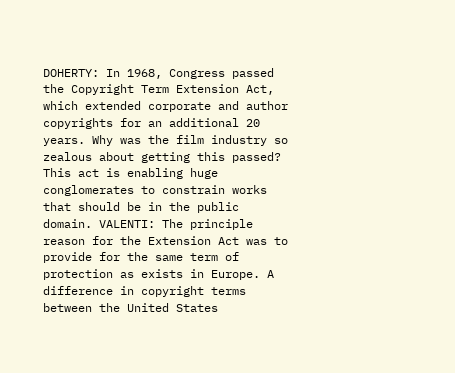DOHERTY: In 1968, Congress passed the Copyright Term Extension Act, which extended corporate and author copyrights for an additional 20 years. Why was the film industry so zealous about getting this passed? This act is enabling huge conglomerates to constrain works that should be in the public domain. VALENTI: The principle reason for the Extension Act was to provide for the same term of protection as exists in Europe. A difference in copyright terms between the United States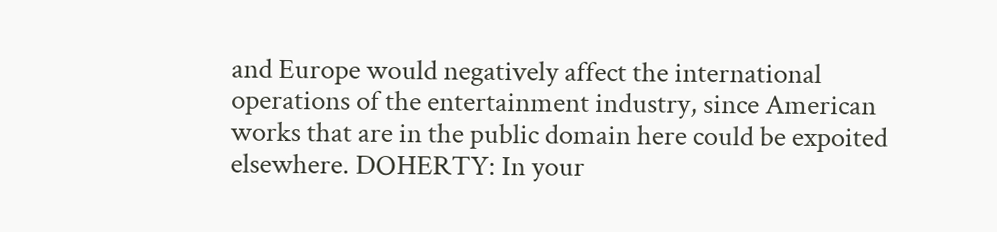and Europe would negatively affect the international operations of the entertainment industry, since American works that are in the public domain here could be expoited elsewhere. DOHERTY: In your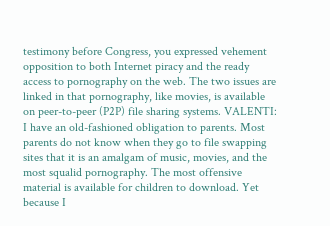testimony before Congress, you expressed vehement opposition to both Internet piracy and the ready access to pornography on the web. The two issues are linked in that pornography, like movies, is available on peer-to-peer (P2P) file sharing systems. VALENTI: I have an old-fashioned obligation to parents. Most parents do not know when they go to file swapping sites that it is an amalgam of music, movies, and the most squalid pornography. The most offensive material is available for children to download. Yet because I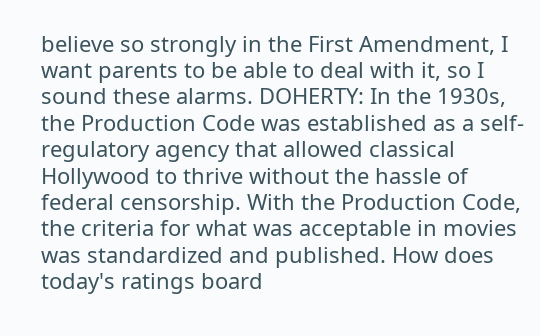believe so strongly in the First Amendment, I want parents to be able to deal with it, so I sound these alarms. DOHERTY: In the 1930s, the Production Code was established as a self-regulatory agency that allowed classical Hollywood to thrive without the hassle of federal censorship. With the Production Code, the criteria for what was acceptable in movies was standardized and published. How does today's ratings board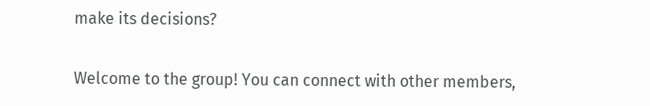make its decisions?


Welcome to the group! You can connect with other members,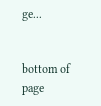ge...


bottom of page